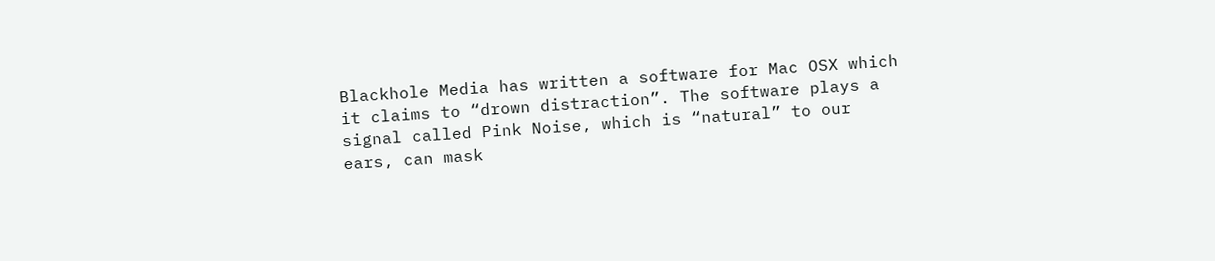Blackhole Media has written a software for Mac OSX which it claims to “drown distraction”. The software plays a signal called Pink Noise, which is “natural” to our ears, can mask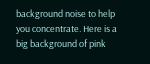background noise to help you concentrate. Here is a big background of pink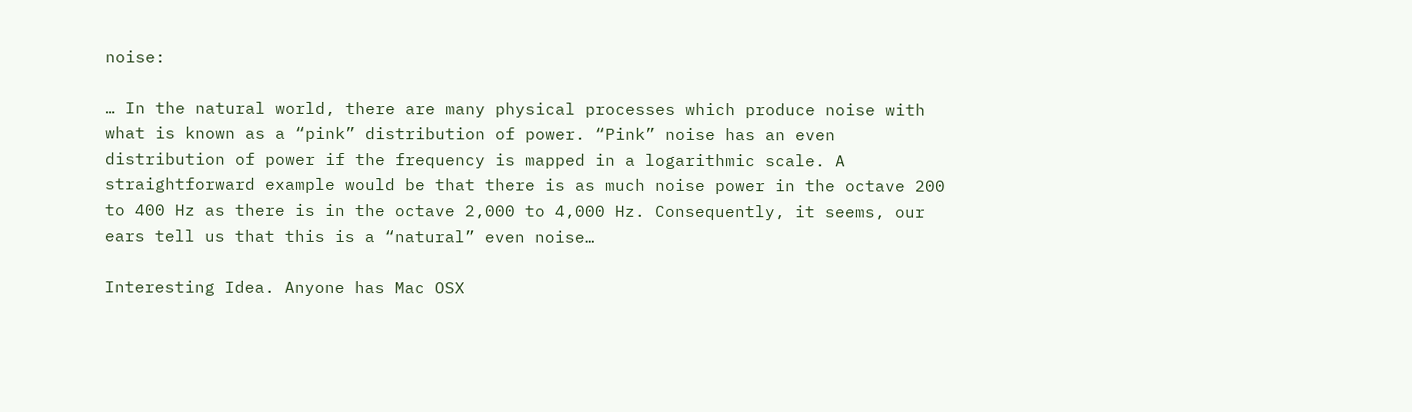noise:

… In the natural world, there are many physical processes which produce noise with what is known as a “pink” distribution of power. “Pink” noise has an even distribution of power if the frequency is mapped in a logarithmic scale. A straightforward example would be that there is as much noise power in the octave 200 to 400 Hz as there is in the octave 2,000 to 4,000 Hz. Consequently, it seems, our ears tell us that this is a “natural” even noise…

Interesting Idea. Anyone has Mac OSX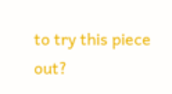to try this piece out?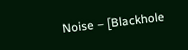Noise – [Blackhole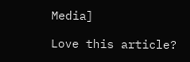Media]

Love this article?